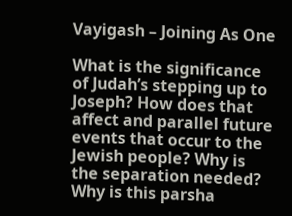Vayigash – Joining As One

What is the significance of Judah’s stepping up to Joseph? How does that affect and parallel future events that occur to the Jewish people? Why is the separation needed? Why is this parsha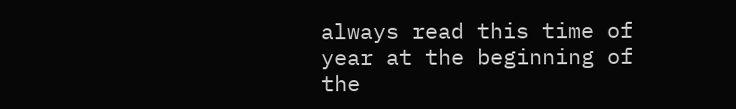always read this time of year at the beginning of the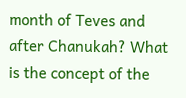month of Teves and after Chanukah? What is the concept of the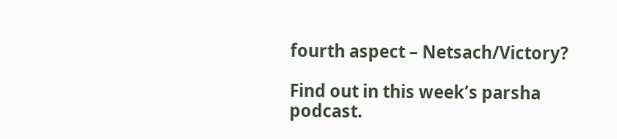fourth aspect – Netsach/Victory?

Find out in this week’s parsha podcast.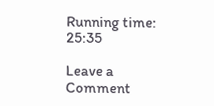Running time: 25:35

Leave a Comment